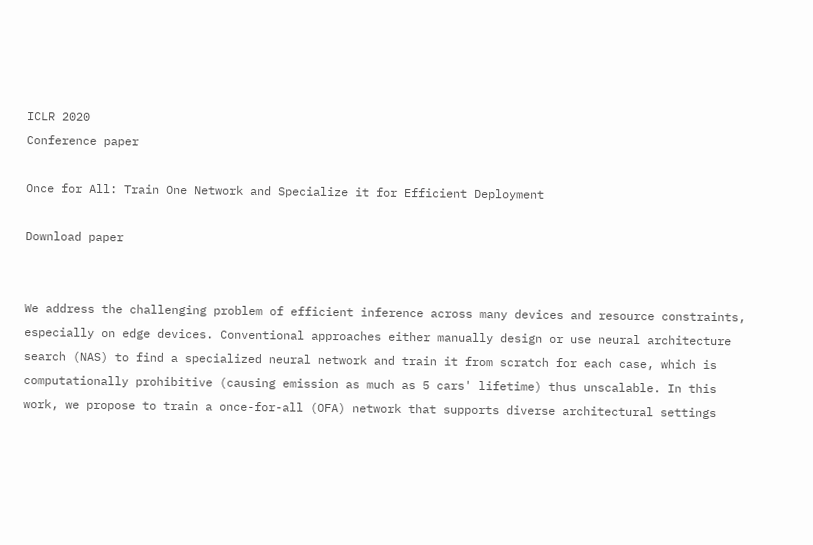ICLR 2020
Conference paper

Once for All: Train One Network and Specialize it for Efficient Deployment

Download paper


We address the challenging problem of efficient inference across many devices and resource constraints, especially on edge devices. Conventional approaches either manually design or use neural architecture search (NAS) to find a specialized neural network and train it from scratch for each case, which is computationally prohibitive (causing emission as much as 5 cars' lifetime) thus unscalable. In this work, we propose to train a once-for-all (OFA) network that supports diverse architectural settings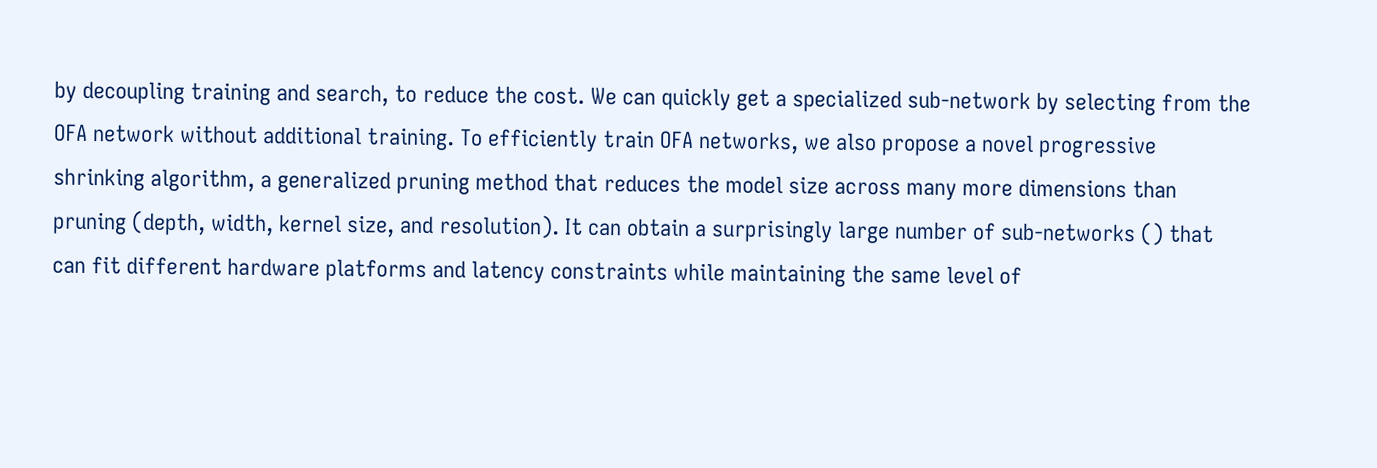by decoupling training and search, to reduce the cost. We can quickly get a specialized sub-network by selecting from the OFA network without additional training. To efficiently train OFA networks, we also propose a novel progressive shrinking algorithm, a generalized pruning method that reduces the model size across many more dimensions than pruning (depth, width, kernel size, and resolution). It can obtain a surprisingly large number of sub-networks () that can fit different hardware platforms and latency constraints while maintaining the same level of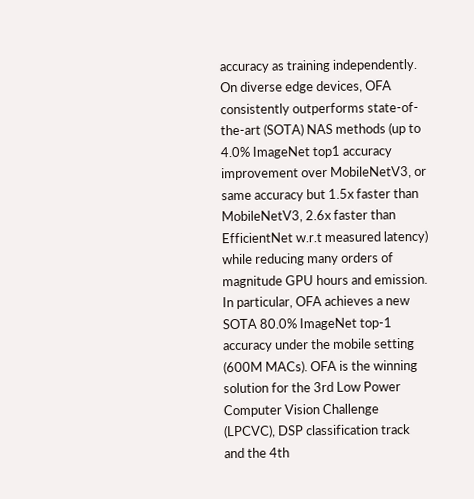accuracy as training independently. On diverse edge devices, OFA consistently outperforms state-of-the-art (SOTA) NAS methods (up to 4.0% ImageNet top1 accuracy improvement over MobileNetV3, or same accuracy but 1.5x faster than MobileNetV3, 2.6x faster than EfficientNet w.r.t measured latency) while reducing many orders of magnitude GPU hours and emission. In particular, OFA achieves a new SOTA 80.0% ImageNet top-1 accuracy under the mobile setting (600M MACs). OFA is the winning solution for the 3rd Low Power Computer Vision Challenge (LPCVC), DSP classification track and the 4th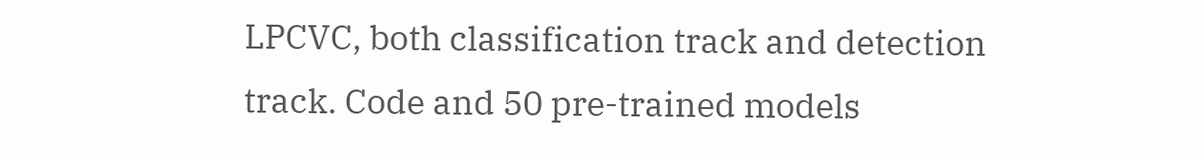LPCVC, both classification track and detection track. Code and 50 pre-trained models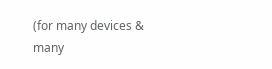(for many devices & many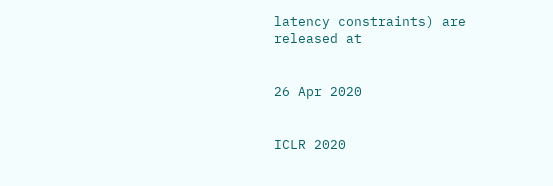latency constraints) are released at


26 Apr 2020


ICLR 2020